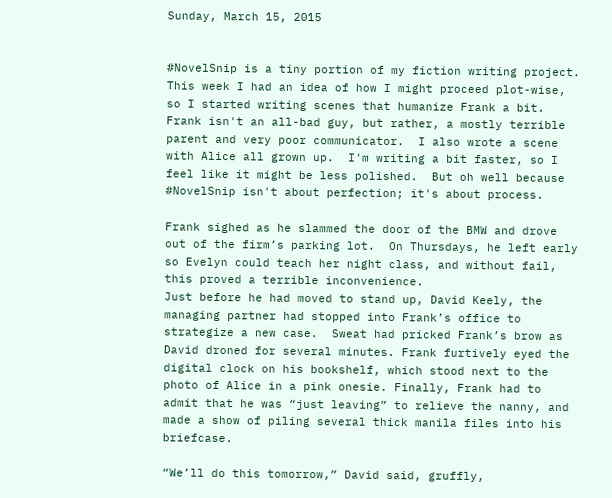Sunday, March 15, 2015


#NovelSnip is a tiny portion of my fiction writing project. This week I had an idea of how I might proceed plot-wise, so I started writing scenes that humanize Frank a bit.  Frank isn't an all-bad guy, but rather, a mostly terrible parent and very poor communicator.  I also wrote a scene with Alice all grown up.  I'm writing a bit faster, so I feel like it might be less polished.  But oh well because #NovelSnip isn't about perfection; it's about process.

Frank sighed as he slammed the door of the BMW and drove out of the firm’s parking lot.  On Thursdays, he left early so Evelyn could teach her night class, and without fail, this proved a terrible inconvenience.
Just before he had moved to stand up, David Keely, the managing partner had stopped into Frank’s office to strategize a new case.  Sweat had pricked Frank’s brow as David droned for several minutes. Frank furtively eyed the digital clock on his bookshelf, which stood next to the photo of Alice in a pink onesie. Finally, Frank had to admit that he was “just leaving” to relieve the nanny, and made a show of piling several thick manila files into his briefcase.

“We’ll do this tomorrow,” David said, gruffly,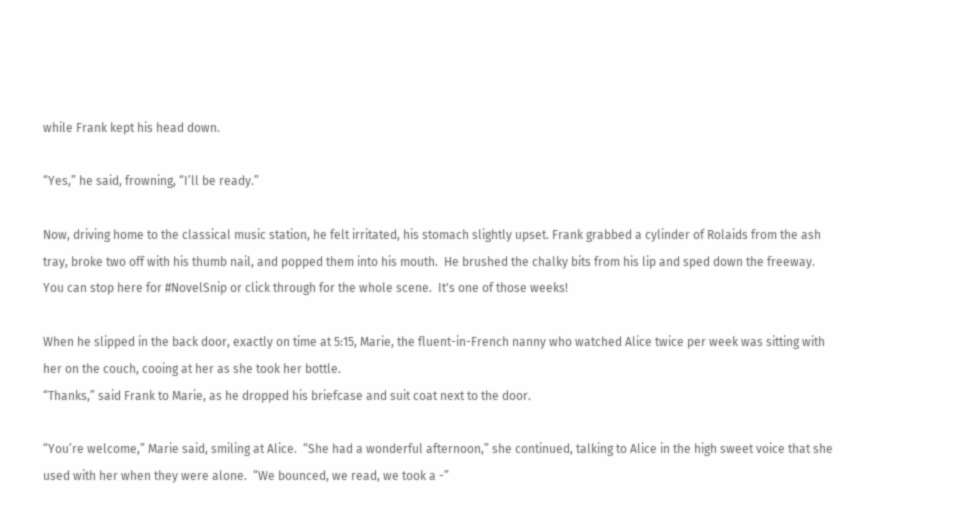while Frank kept his head down.

“Yes,” he said, frowning, “I’ll be ready.”

Now, driving home to the classical music station, he felt irritated, his stomach slightly upset. Frank grabbed a cylinder of Rolaids from the ash tray, broke two off with his thumb nail, and popped them into his mouth.  He brushed the chalky bits from his lip and sped down the freeway.
You can stop here for #NovelSnip or click through for the whole scene.  It's one of those weeks!

When he slipped in the back door, exactly on time at 5:15, Marie, the fluent-in-French nanny who watched Alice twice per week was sitting with her on the couch, cooing at her as she took her bottle.
“Thanks,” said Frank to Marie, as he dropped his briefcase and suit coat next to the door.

“You’re welcome,” Marie said, smiling at Alice.  “She had a wonderful afternoon,” she continued, talking to Alice in the high sweet voice that she used with her when they were alone.  “We bounced, we read, we took a -”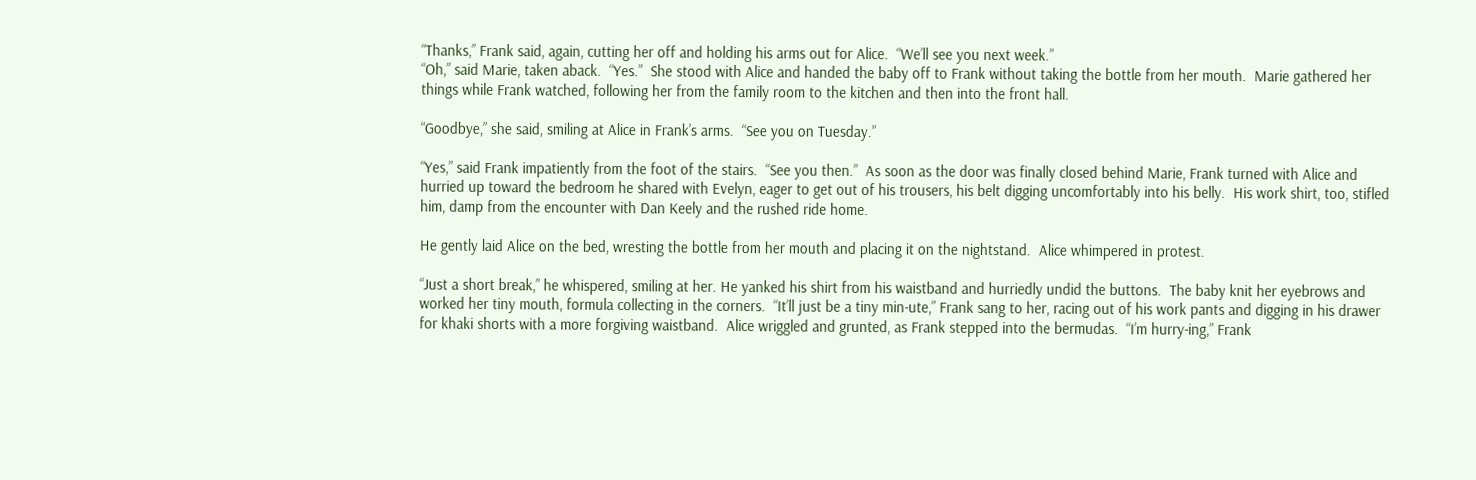“Thanks,” Frank said, again, cutting her off and holding his arms out for Alice.  “We’ll see you next week.”
“Oh,” said Marie, taken aback.  “Yes.”  She stood with Alice and handed the baby off to Frank without taking the bottle from her mouth.  Marie gathered her things while Frank watched, following her from the family room to the kitchen and then into the front hall.

“Goodbye,” she said, smiling at Alice in Frank’s arms.  “See you on Tuesday.”

“Yes,” said Frank impatiently from the foot of the stairs.  “See you then.”  As soon as the door was finally closed behind Marie, Frank turned with Alice and hurried up toward the bedroom he shared with Evelyn, eager to get out of his trousers, his belt digging uncomfortably into his belly.  His work shirt, too, stifled him, damp from the encounter with Dan Keely and the rushed ride home.

He gently laid Alice on the bed, wresting the bottle from her mouth and placing it on the nightstand.  Alice whimpered in protest.

“Just a short break,” he whispered, smiling at her. He yanked his shirt from his waistband and hurriedly undid the buttons.  The baby knit her eyebrows and worked her tiny mouth, formula collecting in the corners.  “It’ll just be a tiny min-ute,” Frank sang to her, racing out of his work pants and digging in his drawer for khaki shorts with a more forgiving waistband.  Alice wriggled and grunted, as Frank stepped into the bermudas.  “I’m hurry-ing,” Frank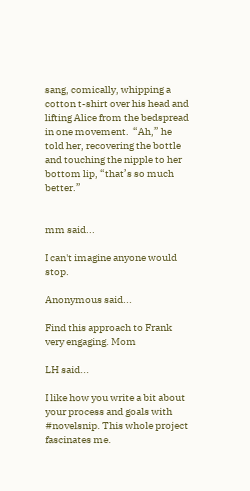sang, comically, whipping a cotton t-shirt over his head and lifting Alice from the bedspread in one movement.  “Ah,” he told her, recovering the bottle and touching the nipple to her bottom lip, “that’s so much better.”


mm said...

I can't imagine anyone would stop.

Anonymous said...

Find this approach to Frank very engaging. Mom

LH said...

I like how you write a bit about your process and goals with #novelsnip. This whole project fascinates me.